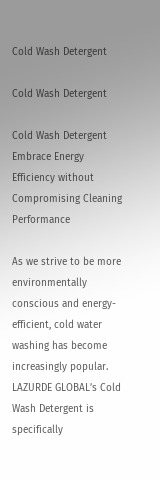Cold Wash Detergent

Cold Wash Detergent

Cold Wash Detergent Embrace Energy Efficiency without Compromising Cleaning Performance

As we strive to be more environmentally conscious and energy-efficient, cold water washing has become increasingly popular. LAZURDE GLOBAL’s Cold Wash Detergent is specifically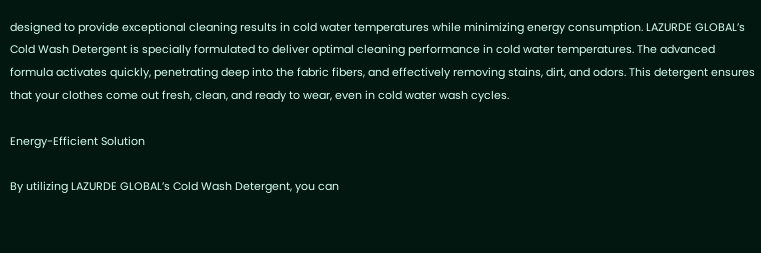designed to provide exceptional cleaning results in cold water temperatures while minimizing energy consumption. LAZURDE GLOBAL’s Cold Wash Detergent is specially formulated to deliver optimal cleaning performance in cold water temperatures. The advanced formula activates quickly, penetrating deep into the fabric fibers, and effectively removing stains, dirt, and odors. This detergent ensures that your clothes come out fresh, clean, and ready to wear, even in cold water wash cycles.

Energy-Efficient Solution

By utilizing LAZURDE GLOBAL’s Cold Wash Detergent, you can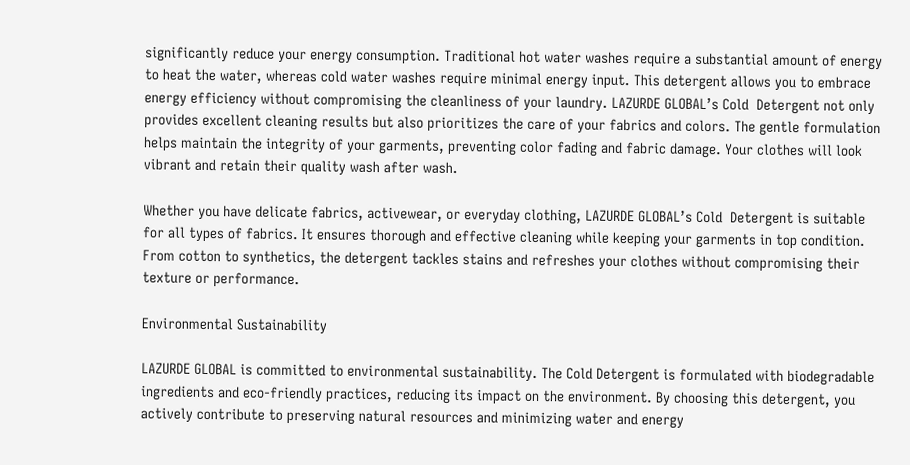significantly reduce your energy consumption. Traditional hot water washes require a substantial amount of energy to heat the water, whereas cold water washes require minimal energy input. This detergent allows you to embrace energy efficiency without compromising the cleanliness of your laundry. LAZURDE GLOBAL’s Cold  Detergent not only provides excellent cleaning results but also prioritizes the care of your fabrics and colors. The gentle formulation helps maintain the integrity of your garments, preventing color fading and fabric damage. Your clothes will look vibrant and retain their quality wash after wash.

Whether you have delicate fabrics, activewear, or everyday clothing, LAZURDE GLOBAL’s Cold  Detergent is suitable for all types of fabrics. It ensures thorough and effective cleaning while keeping your garments in top condition. From cotton to synthetics, the detergent tackles stains and refreshes your clothes without compromising their texture or performance.

Environmental Sustainability

LAZURDE GLOBAL is committed to environmental sustainability. The Cold Detergent is formulated with biodegradable ingredients and eco-friendly practices, reducing its impact on the environment. By choosing this detergent, you actively contribute to preserving natural resources and minimizing water and energy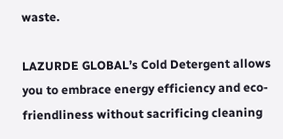waste.

LAZURDE GLOBAL’s Cold Detergent allows you to embrace energy efficiency and eco-friendliness without sacrificing cleaning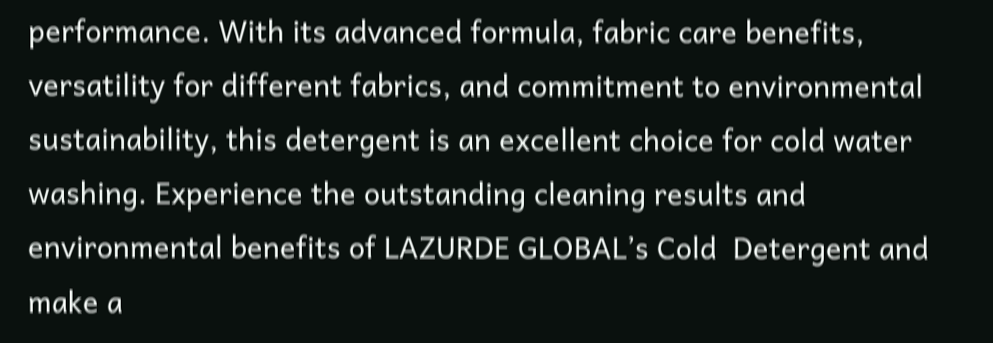performance. With its advanced formula, fabric care benefits, versatility for different fabrics, and commitment to environmental sustainability, this detergent is an excellent choice for cold water washing. Experience the outstanding cleaning results and environmental benefits of LAZURDE GLOBAL’s Cold  Detergent and make a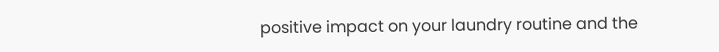positive impact on your laundry routine and the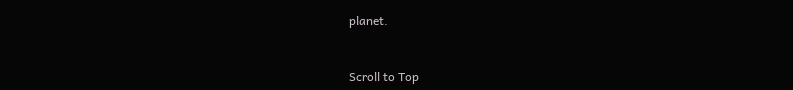planet.


Scroll to Top